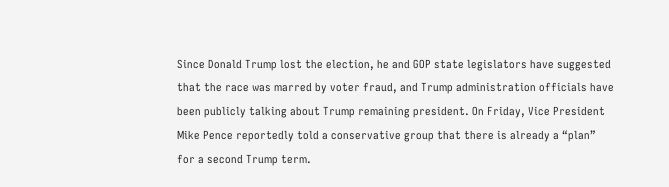Since Donald Trump lost the election, he and GOP state legislators have suggested that the race was marred by voter fraud, and Trump administration officials have been publicly talking about Trump remaining president. On Friday, Vice President Mike Pence reportedly told a conservative group that there is already a “plan” for a second Trump term.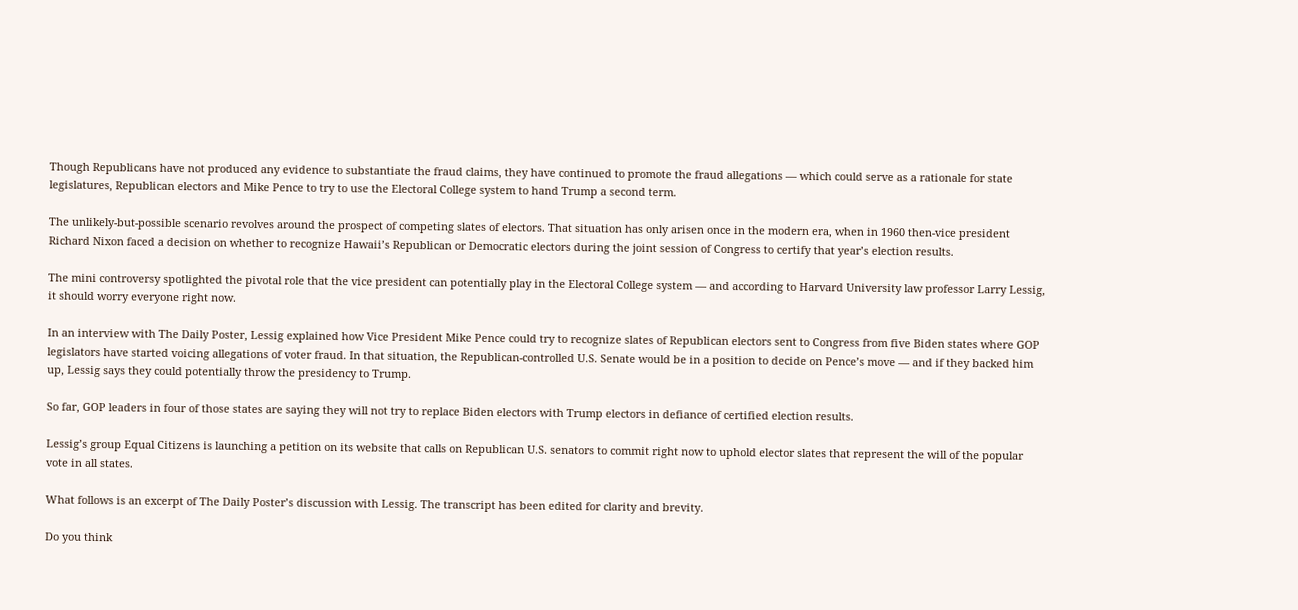Though Republicans have not produced any evidence to substantiate the fraud claims, they have continued to promote the fraud allegations — which could serve as a rationale for state legislatures, Republican electors and Mike Pence to try to use the Electoral College system to hand Trump a second term.

The unlikely-but-possible scenario revolves around the prospect of competing slates of electors. That situation has only arisen once in the modern era, when in 1960 then-vice president Richard Nixon faced a decision on whether to recognize Hawaii’s Republican or Democratic electors during the joint session of Congress to certify that year’s election results.

The mini controversy spotlighted the pivotal role that the vice president can potentially play in the Electoral College system — and according to Harvard University law professor Larry Lessig, it should worry everyone right now.

In an interview with The Daily Poster, Lessig explained how Vice President Mike Pence could try to recognize slates of Republican electors sent to Congress from five Biden states where GOP legislators have started voicing allegations of voter fraud. In that situation, the Republican-controlled U.S. Senate would be in a position to decide on Pence’s move — and if they backed him up, Lessig says they could potentially throw the presidency to Trump.

So far, GOP leaders in four of those states are saying they will not try to replace Biden electors with Trump electors in defiance of certified election results.

Lessig’s group Equal Citizens is launching a petition on its website that calls on Republican U.S. senators to commit right now to uphold elector slates that represent the will of the popular vote in all states.

What follows is an excerpt of The Daily Poster’s discussion with Lessig. The transcript has been edited for clarity and brevity.

Do you think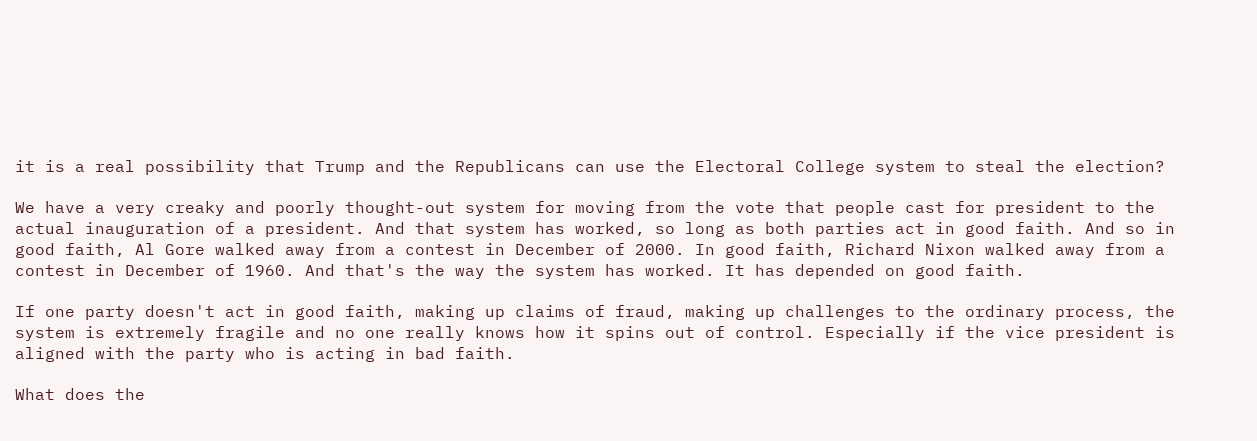it is a real possibility that Trump and the Republicans can use the Electoral College system to steal the election?

We have a very creaky and poorly thought-out system for moving from the vote that people cast for president to the actual inauguration of a president. And that system has worked, so long as both parties act in good faith. And so in good faith, Al Gore walked away from a contest in December of 2000. In good faith, Richard Nixon walked away from a contest in December of 1960. And that's the way the system has worked. It has depended on good faith.

If one party doesn't act in good faith, making up claims of fraud, making up challenges to the ordinary process, the system is extremely fragile and no one really knows how it spins out of control. Especially if the vice president is aligned with the party who is acting in bad faith.

What does the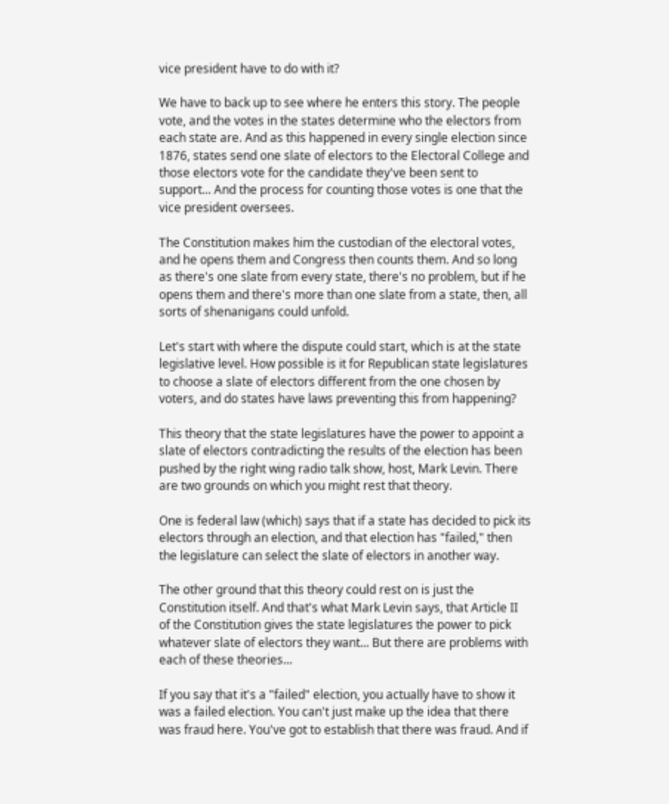vice president have to do with it?

We have to back up to see where he enters this story. The people vote, and the votes in the states determine who the electors from each state are. And as this happened in every single election since 1876, states send one slate of electors to the Electoral College and those electors vote for the candidate they've been sent to support... And the process for counting those votes is one that the vice president oversees.

The Constitution makes him the custodian of the electoral votes, and he opens them and Congress then counts them. And so long as there's one slate from every state, there's no problem, but if he opens them and there's more than one slate from a state, then, all sorts of shenanigans could unfold.

Let's start with where the dispute could start, which is at the state legislative level. How possible is it for Republican state legislatures to choose a slate of electors different from the one chosen by voters, and do states have laws preventing this from happening?

This theory that the state legislatures have the power to appoint a slate of electors contradicting the results of the election has been pushed by the right wing radio talk show, host, Mark Levin. There are two grounds on which you might rest that theory.

One is federal law (which) says that if a state has decided to pick its electors through an election, and that election has "failed," then the legislature can select the slate of electors in another way.

The other ground that this theory could rest on is just the Constitution itself. And that's what Mark Levin says, that Article II of the Constitution gives the state legislatures the power to pick whatever slate of electors they want... But there are problems with each of these theories…

If you say that it's a "failed" election, you actually have to show it was a failed election. You can't just make up the idea that there was fraud here. You've got to establish that there was fraud. And if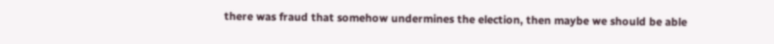there was fraud that somehow undermines the election, then maybe we should be able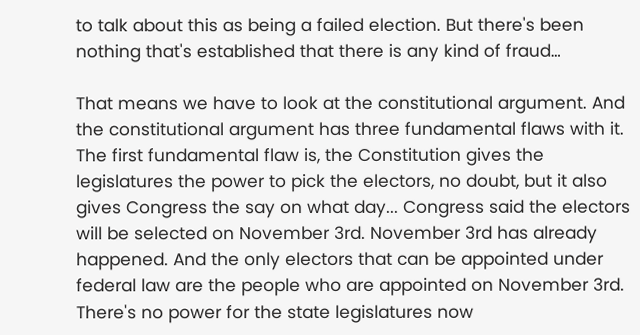to talk about this as being a failed election. But there's been nothing that's established that there is any kind of fraud…

That means we have to look at the constitutional argument. And the constitutional argument has three fundamental flaws with it. The first fundamental flaw is, the Constitution gives the legislatures the power to pick the electors, no doubt, but it also gives Congress the say on what day... Congress said the electors will be selected on November 3rd. November 3rd has already happened. And the only electors that can be appointed under federal law are the people who are appointed on November 3rd. There's no power for the state legislatures now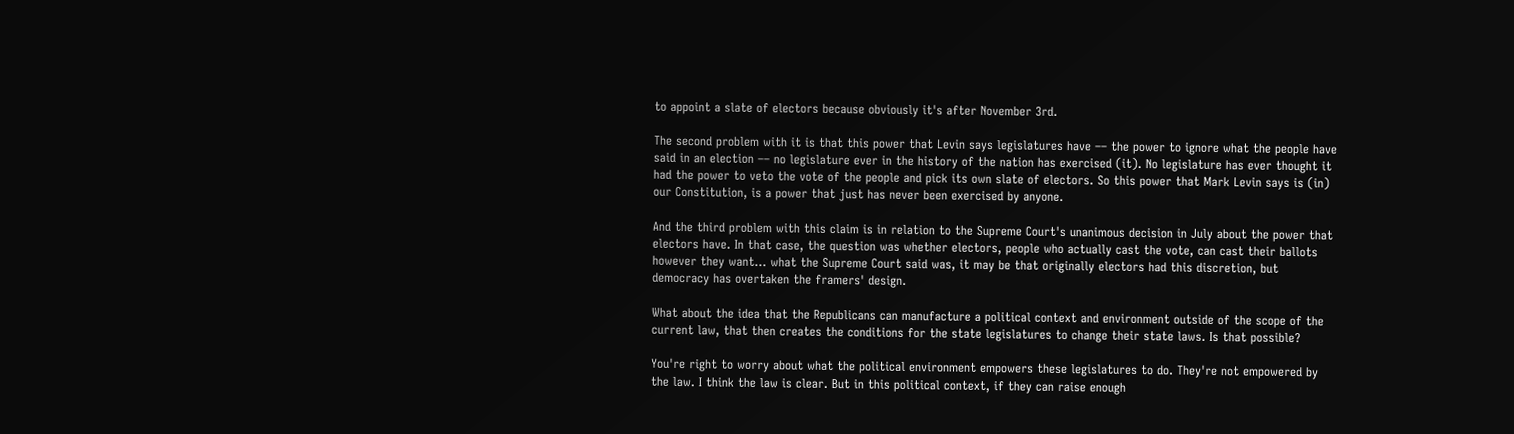to appoint a slate of electors because obviously it's after November 3rd.

The second problem with it is that this power that Levin says legislatures have –– the power to ignore what the people have said in an election –– no legislature ever in the history of the nation has exercised (it). No legislature has ever thought it had the power to veto the vote of the people and pick its own slate of electors. So this power that Mark Levin says is (in) our Constitution, is a power that just has never been exercised by anyone.

And the third problem with this claim is in relation to the Supreme Court's unanimous decision in July about the power that electors have. In that case, the question was whether electors, people who actually cast the vote, can cast their ballots however they want... what the Supreme Court said was, it may be that originally electors had this discretion, but democracy has overtaken the framers' design.

What about the idea that the Republicans can manufacture a political context and environment outside of the scope of the current law, that then creates the conditions for the state legislatures to change their state laws. Is that possible?

You're right to worry about what the political environment empowers these legislatures to do. They're not empowered by the law. I think the law is clear. But in this political context, if they can raise enough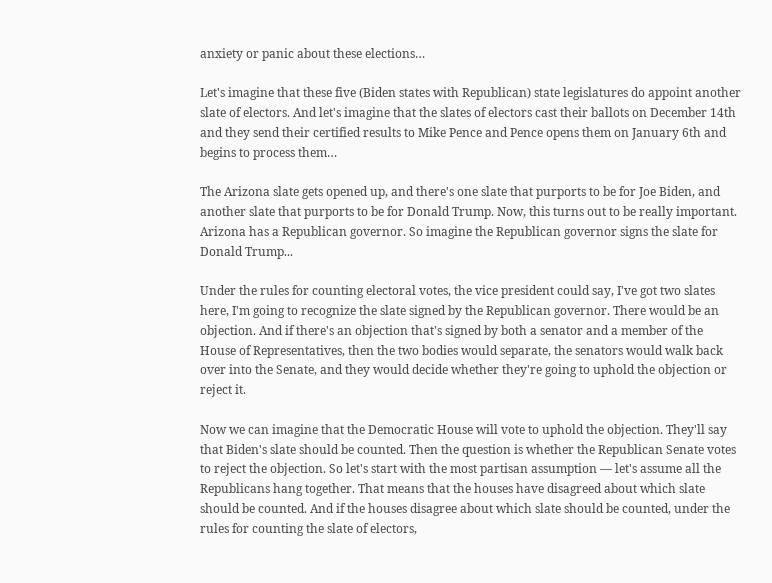anxiety or panic about these elections…

Let's imagine that these five (Biden states with Republican) state legislatures do appoint another slate of electors. And let's imagine that the slates of electors cast their ballots on December 14th and they send their certified results to Mike Pence and Pence opens them on January 6th and begins to process them…

The Arizona slate gets opened up, and there's one slate that purports to be for Joe Biden, and another slate that purports to be for Donald Trump. Now, this turns out to be really important. Arizona has a Republican governor. So imagine the Republican governor signs the slate for Donald Trump...

Under the rules for counting electoral votes, the vice president could say, I've got two slates here, I'm going to recognize the slate signed by the Republican governor. There would be an objection. And if there's an objection that's signed by both a senator and a member of the House of Representatives, then the two bodies would separate, the senators would walk back over into the Senate, and they would decide whether they're going to uphold the objection or reject it.

Now we can imagine that the Democratic House will vote to uphold the objection. They'll say that Biden's slate should be counted. Then the question is whether the Republican Senate votes to reject the objection. So let's start with the most partisan assumption — let's assume all the Republicans hang together. That means that the houses have disagreed about which slate should be counted. And if the houses disagree about which slate should be counted, under the rules for counting the slate of electors,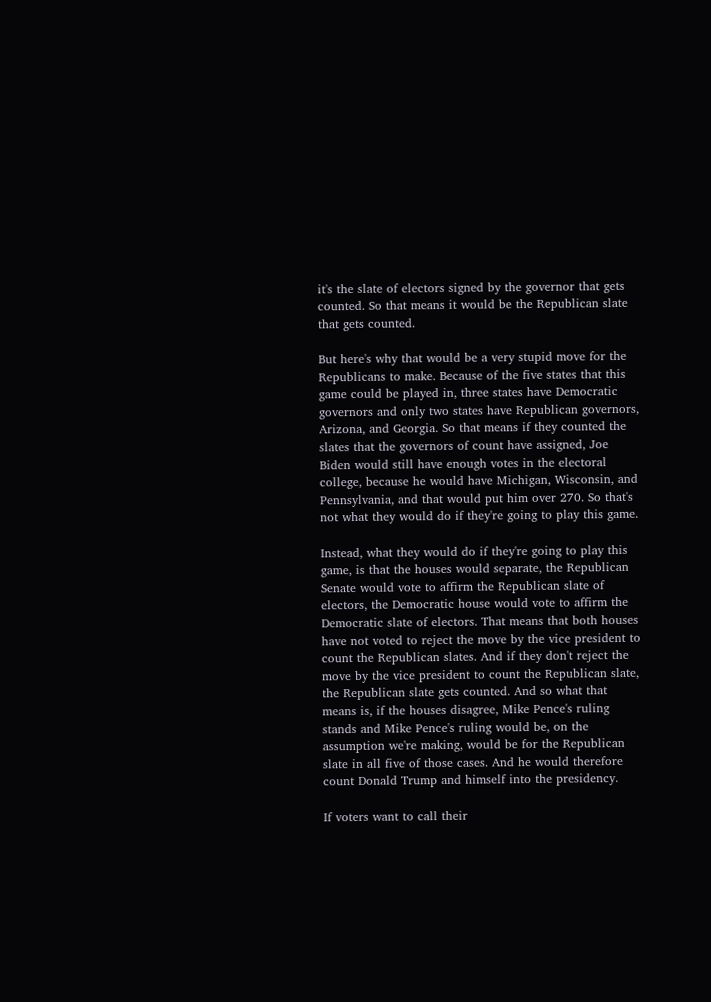it's the slate of electors signed by the governor that gets counted. So that means it would be the Republican slate that gets counted.

But here's why that would be a very stupid move for the Republicans to make. Because of the five states that this game could be played in, three states have Democratic governors and only two states have Republican governors, Arizona, and Georgia. So that means if they counted the slates that the governors of count have assigned, Joe Biden would still have enough votes in the electoral college, because he would have Michigan, Wisconsin, and Pennsylvania, and that would put him over 270. So that's not what they would do if they're going to play this game.

Instead, what they would do if they're going to play this game, is that the houses would separate, the Republican Senate would vote to affirm the Republican slate of electors, the Democratic house would vote to affirm the Democratic slate of electors. That means that both houses have not voted to reject the move by the vice president to count the Republican slates. And if they don't reject the move by the vice president to count the Republican slate, the Republican slate gets counted. And so what that means is, if the houses disagree, Mike Pence's ruling stands and Mike Pence's ruling would be, on the assumption we're making, would be for the Republican slate in all five of those cases. And he would therefore count Donald Trump and himself into the presidency.

If voters want to call their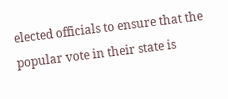elected officials to ensure that the popular vote in their state is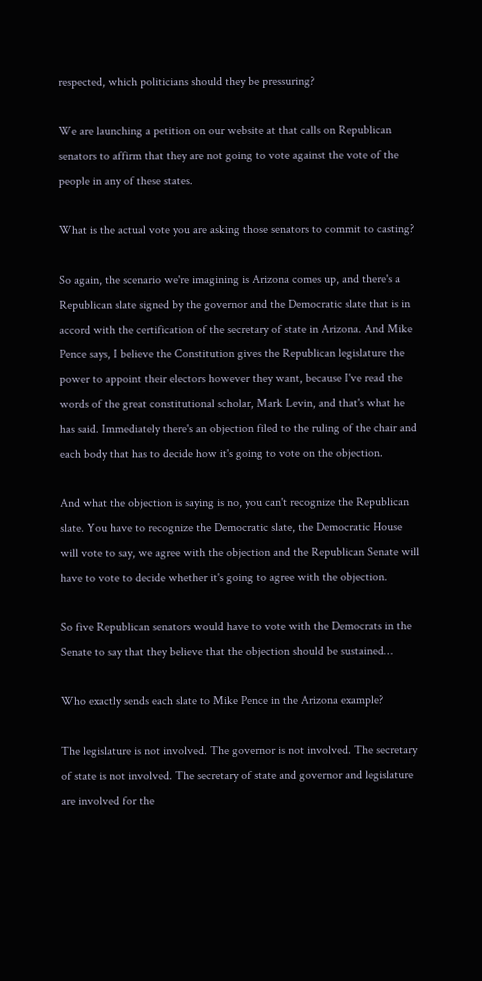respected, which politicians should they be pressuring?

We are launching a petition on our website at that calls on Republican senators to affirm that they are not going to vote against the vote of the people in any of these states.

What is the actual vote you are asking those senators to commit to casting?

So again, the scenario we're imagining is Arizona comes up, and there's a Republican slate signed by the governor and the Democratic slate that is in accord with the certification of the secretary of state in Arizona. And Mike Pence says, I believe the Constitution gives the Republican legislature the power to appoint their electors however they want, because I've read the words of the great constitutional scholar, Mark Levin, and that's what he has said. Immediately there's an objection filed to the ruling of the chair and each body that has to decide how it's going to vote on the objection.

And what the objection is saying is no, you can't recognize the Republican slate. You have to recognize the Democratic slate, the Democratic House will vote to say, we agree with the objection and the Republican Senate will have to vote to decide whether it's going to agree with the objection.

So five Republican senators would have to vote with the Democrats in the Senate to say that they believe that the objection should be sustained…

Who exactly sends each slate to Mike Pence in the Arizona example?

The legislature is not involved. The governor is not involved. The secretary of state is not involved. The secretary of state and governor and legislature are involved for the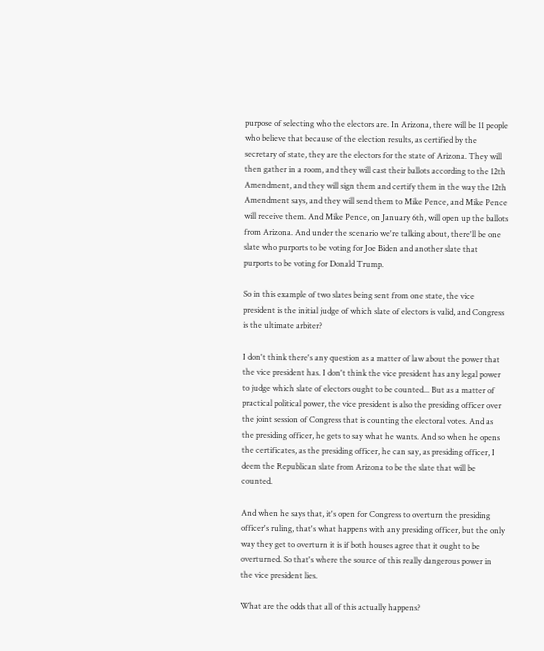purpose of selecting who the electors are. In Arizona, there will be 11 people who believe that because of the election results, as certified by the secretary of state, they are the electors for the state of Arizona. They will then gather in a room, and they will cast their ballots according to the 12th Amendment, and they will sign them and certify them in the way the 12th Amendment says, and they will send them to Mike Pence, and Mike Pence will receive them. And Mike Pence, on January 6th, will open up the ballots from Arizona. And under the scenario we're talking about, there'll be one slate who purports to be voting for Joe Biden and another slate that purports to be voting for Donald Trump.

So in this example of two slates being sent from one state, the vice president is the initial judge of which slate of electors is valid, and Congress is the ultimate arbiter?

I don't think there's any question as a matter of law about the power that the vice president has. I don't think the vice president has any legal power to judge which slate of electors ought to be counted... But as a matter of practical political power, the vice president is also the presiding officer over the joint session of Congress that is counting the electoral votes. And as the presiding officer, he gets to say what he wants. And so when he opens the certificates, as the presiding officer, he can say, as presiding officer, I deem the Republican slate from Arizona to be the slate that will be counted.

And when he says that, it's open for Congress to overturn the presiding officer's ruling, that's what happens with any presiding officer, but the only way they get to overturn it is if both houses agree that it ought to be overturned. So that's where the source of this really dangerous power in the vice president lies.

What are the odds that all of this actually happens?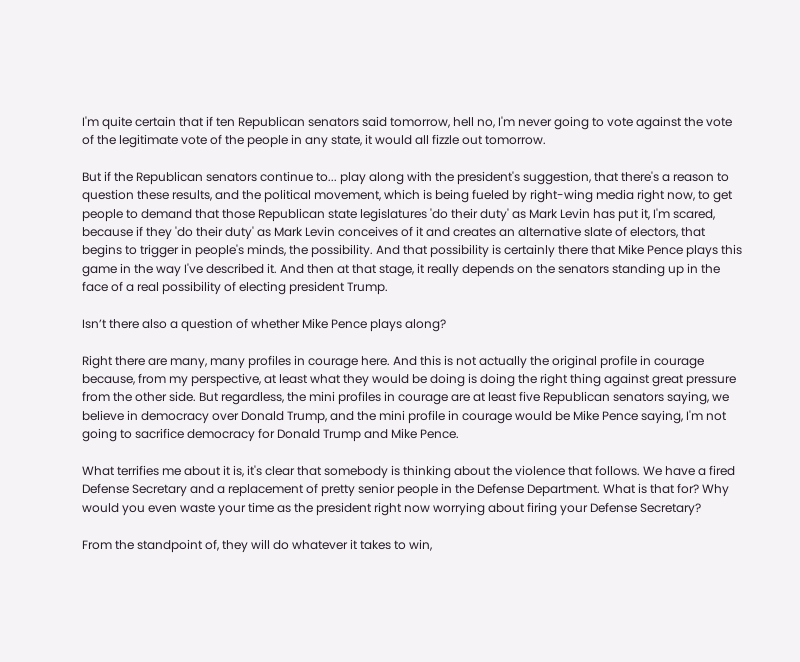I'm quite certain that if ten Republican senators said tomorrow, hell no, I'm never going to vote against the vote of the legitimate vote of the people in any state, it would all fizzle out tomorrow.

But if the Republican senators continue to... play along with the president's suggestion, that there's a reason to question these results, and the political movement, which is being fueled by right-wing media right now, to get people to demand that those Republican state legislatures 'do their duty' as Mark Levin has put it, I'm scared, because if they 'do their duty' as Mark Levin conceives of it and creates an alternative slate of electors, that begins to trigger in people's minds, the possibility. And that possibility is certainly there that Mike Pence plays this game in the way I've described it. And then at that stage, it really depends on the senators standing up in the face of a real possibility of electing president Trump.

Isn’t there also a question of whether Mike Pence plays along?

Right there are many, many profiles in courage here. And this is not actually the original profile in courage because, from my perspective, at least what they would be doing is doing the right thing against great pressure from the other side. But regardless, the mini profiles in courage are at least five Republican senators saying, we believe in democracy over Donald Trump, and the mini profile in courage would be Mike Pence saying, I'm not going to sacrifice democracy for Donald Trump and Mike Pence.

What terrifies me about it is, it's clear that somebody is thinking about the violence that follows. We have a fired Defense Secretary and a replacement of pretty senior people in the Defense Department. What is that for? Why would you even waste your time as the president right now worrying about firing your Defense Secretary?

From the standpoint of, they will do whatever it takes to win,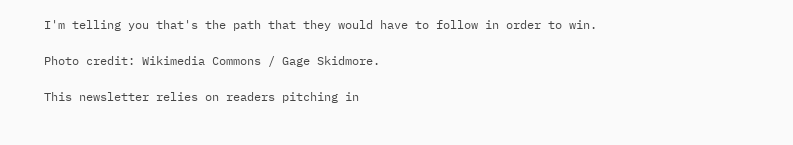I'm telling you that's the path that they would have to follow in order to win.

Photo credit: Wikimedia Commons / Gage Skidmore.

This newsletter relies on readers pitching in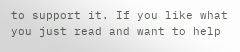to support it. If you like what you just read and want to help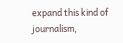expand this kind of journalism,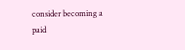consider becoming a paid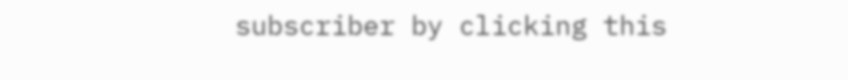subscriber by clicking this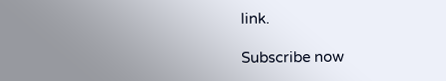link.

Subscribe now